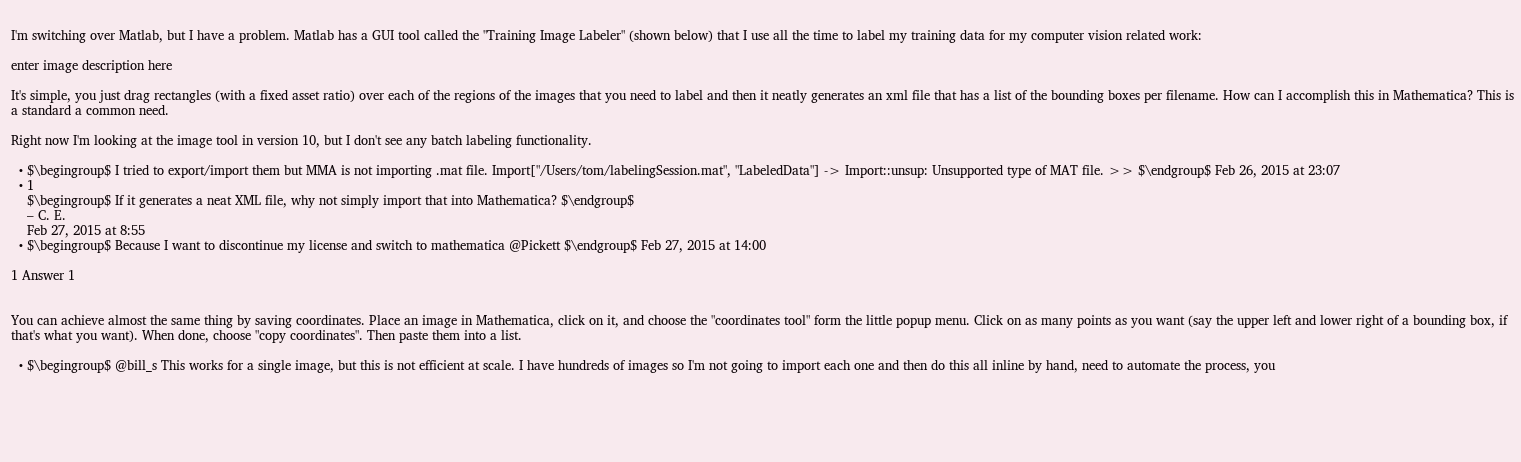I'm switching over Matlab, but I have a problem. Matlab has a GUI tool called the "Training Image Labeler" (shown below) that I use all the time to label my training data for my computer vision related work:

enter image description here

It's simple, you just drag rectangles (with a fixed asset ratio) over each of the regions of the images that you need to label and then it neatly generates an xml file that has a list of the bounding boxes per filename. How can I accomplish this in Mathematica? This is a standard a common need.

Right now I'm looking at the image tool in version 10, but I don't see any batch labeling functionality.

  • $\begingroup$ I tried to export/import them but MMA is not importing .mat file. Import["/Users/tom/labelingSession.mat", "LabeledData"] -> Import::unsup: Unsupported type of MAT file. >> $\endgroup$ Feb 26, 2015 at 23:07
  • 1
    $\begingroup$ If it generates a neat XML file, why not simply import that into Mathematica? $\endgroup$
    – C. E.
    Feb 27, 2015 at 8:55
  • $\begingroup$ Because I want to discontinue my license and switch to mathematica @Pickett $\endgroup$ Feb 27, 2015 at 14:00

1 Answer 1


You can achieve almost the same thing by saving coordinates. Place an image in Mathematica, click on it, and choose the "coordinates tool" form the little popup menu. Click on as many points as you want (say the upper left and lower right of a bounding box, if that's what you want). When done, choose "copy coordinates". Then paste them into a list.

  • $\begingroup$ @bill_s This works for a single image, but this is not efficient at scale. I have hundreds of images so I'm not going to import each one and then do this all inline by hand, need to automate the process, you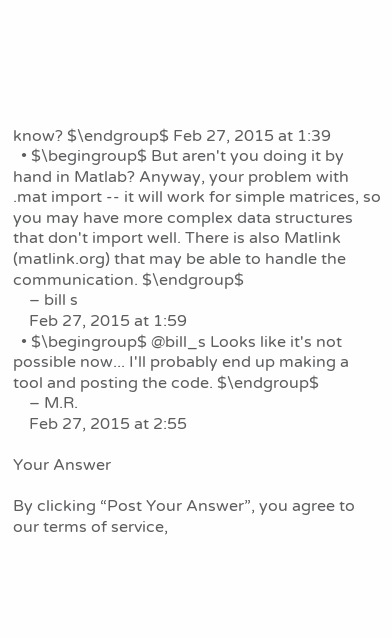know? $\endgroup$ Feb 27, 2015 at 1:39
  • $\begingroup$ But aren't you doing it by hand in Matlab? Anyway, your problem with .mat import -- it will work for simple matrices, so you may have more complex data structures that don't import well. There is also Matlink (matlink.org) that may be able to handle the communication. $\endgroup$
    – bill s
    Feb 27, 2015 at 1:59
  • $\begingroup$ @bill_s Looks like it's not possible now... I'll probably end up making a tool and posting the code. $\endgroup$
    – M.R.
    Feb 27, 2015 at 2:55

Your Answer

By clicking “Post Your Answer”, you agree to our terms of service,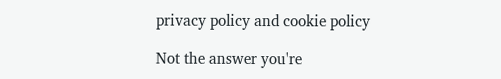privacy policy and cookie policy

Not the answer you're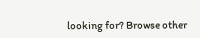looking for? Browse other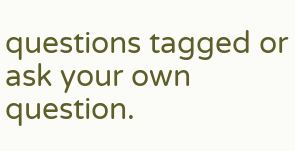questions tagged or ask your own question.